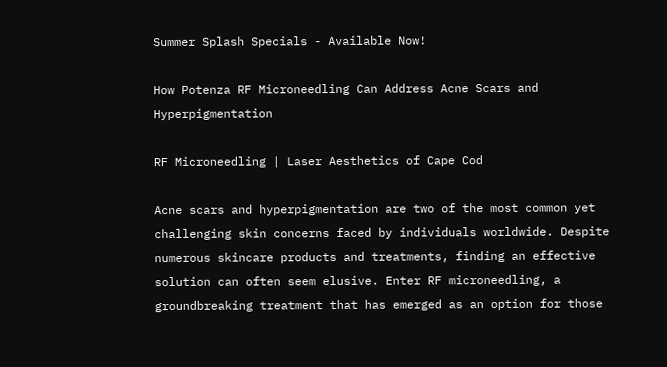Summer Splash Specials - Available Now!

How Potenza RF Microneedling Can Address Acne Scars and Hyperpigmentation

RF Microneedling | Laser Aesthetics of Cape Cod

Acne scars and hyperpigmentation are two of the most common yet challenging skin concerns faced by individuals worldwide. Despite numerous skincare products and treatments, finding an effective solution can often seem elusive. Enter RF microneedling, a groundbreaking treatment that has emerged as an option for those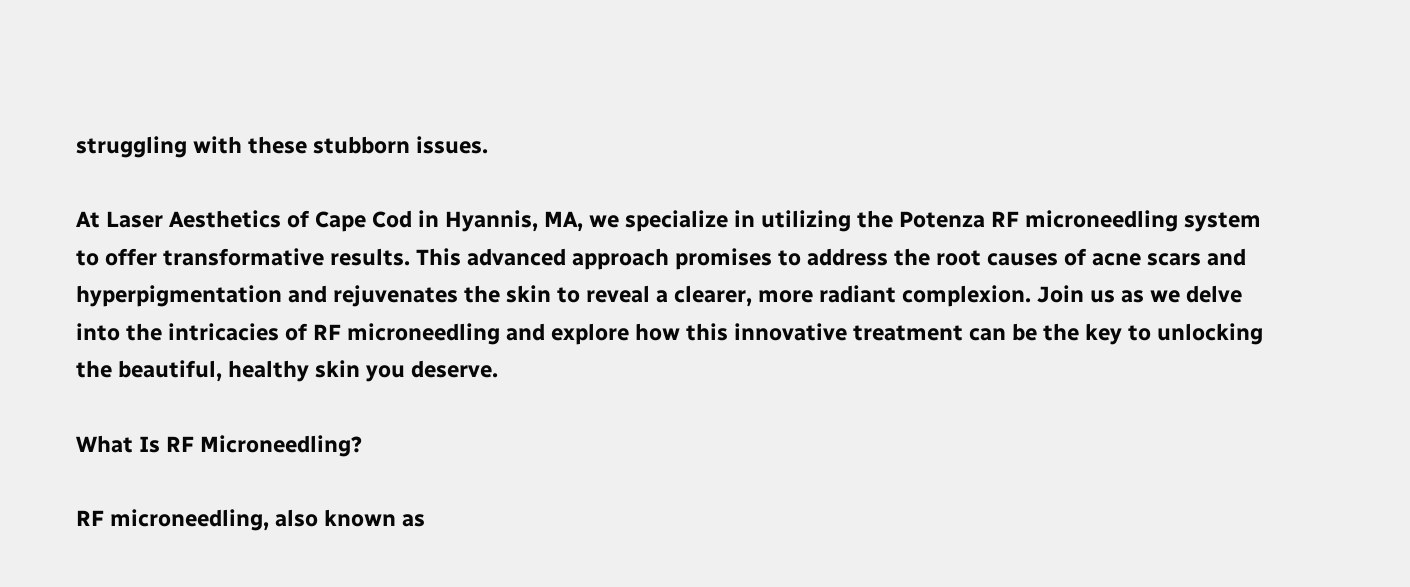struggling with these stubborn issues.

At Laser Aesthetics of Cape Cod in Hyannis, MA, we specialize in utilizing the Potenza RF microneedling system to offer transformative results. This advanced approach promises to address the root causes of acne scars and hyperpigmentation and rejuvenates the skin to reveal a clearer, more radiant complexion. Join us as we delve into the intricacies of RF microneedling and explore how this innovative treatment can be the key to unlocking the beautiful, healthy skin you deserve.

What Is RF Microneedling?

RF microneedling, also known as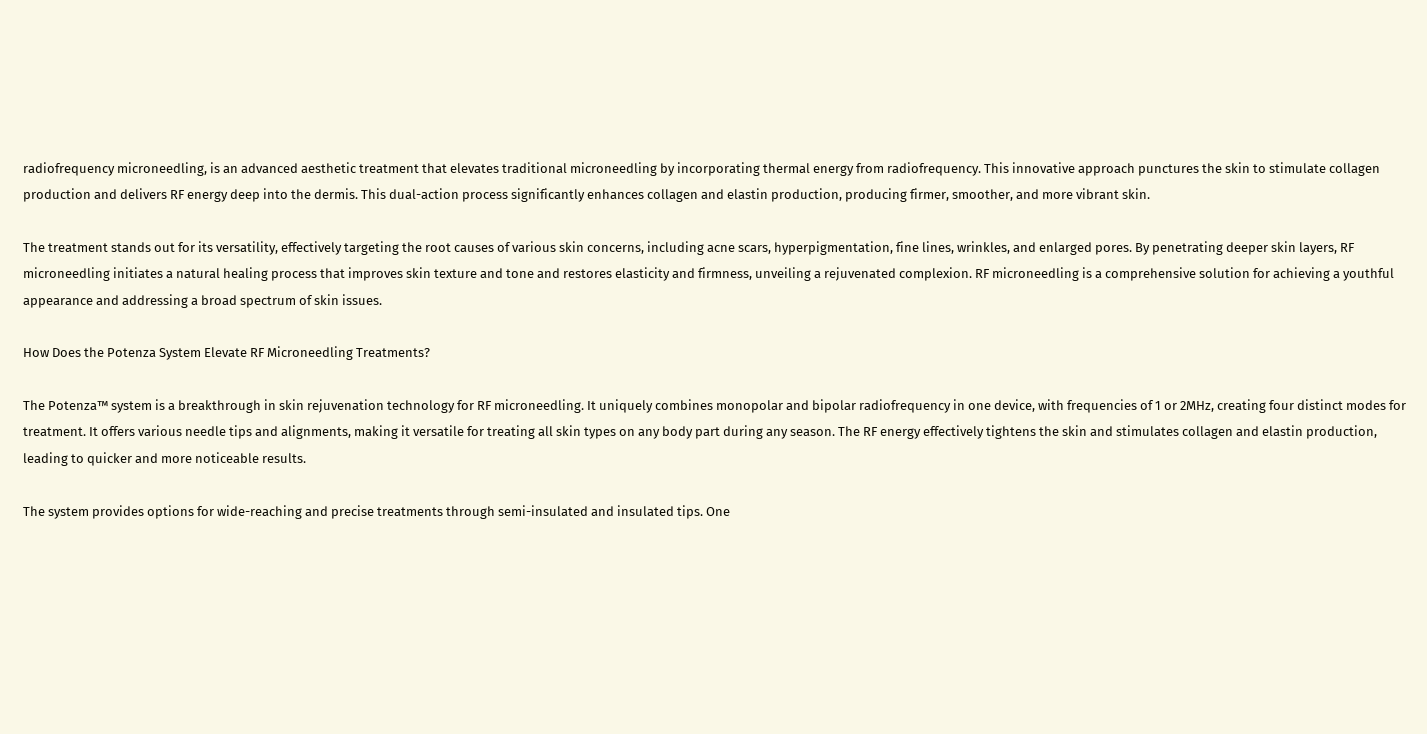radiofrequency microneedling, is an advanced aesthetic treatment that elevates traditional microneedling by incorporating thermal energy from radiofrequency. This innovative approach punctures the skin to stimulate collagen production and delivers RF energy deep into the dermis. This dual-action process significantly enhances collagen and elastin production, producing firmer, smoother, and more vibrant skin.

The treatment stands out for its versatility, effectively targeting the root causes of various skin concerns, including acne scars, hyperpigmentation, fine lines, wrinkles, and enlarged pores. By penetrating deeper skin layers, RF microneedling initiates a natural healing process that improves skin texture and tone and restores elasticity and firmness, unveiling a rejuvenated complexion. RF microneedling is a comprehensive solution for achieving a youthful appearance and addressing a broad spectrum of skin issues.

How Does the Potenza System Elevate RF Microneedling Treatments?

The Potenza™ system is a breakthrough in skin rejuvenation technology for RF microneedling. It uniquely combines monopolar and bipolar radiofrequency in one device, with frequencies of 1 or 2MHz, creating four distinct modes for treatment. It offers various needle tips and alignments, making it versatile for treating all skin types on any body part during any season. The RF energy effectively tightens the skin and stimulates collagen and elastin production, leading to quicker and more noticeable results.

The system provides options for wide-reaching and precise treatments through semi-insulated and insulated tips. One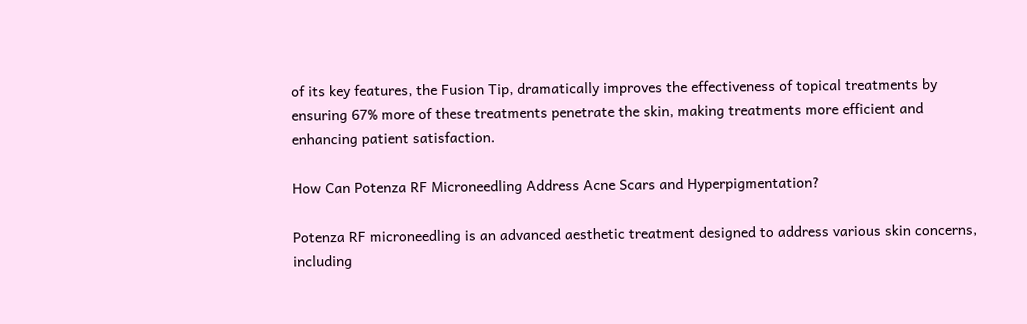of its key features, the Fusion Tip, dramatically improves the effectiveness of topical treatments by ensuring 67% more of these treatments penetrate the skin, making treatments more efficient and enhancing patient satisfaction.

How Can Potenza RF Microneedling Address Acne Scars and Hyperpigmentation?

Potenza RF microneedling is an advanced aesthetic treatment designed to address various skin concerns, including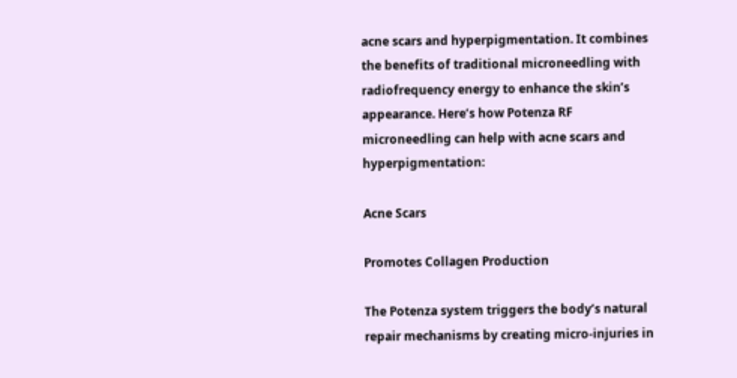acne scars and hyperpigmentation. It combines the benefits of traditional microneedling with radiofrequency energy to enhance the skin’s appearance. Here’s how Potenza RF microneedling can help with acne scars and hyperpigmentation:

Acne Scars

Promotes Collagen Production

The Potenza system triggers the body’s natural repair mechanisms by creating micro-injuries in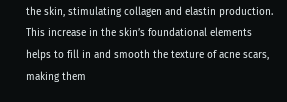the skin, stimulating collagen and elastin production. This increase in the skin’s foundational elements helps to fill in and smooth the texture of acne scars, making them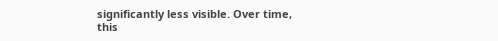significantly less visible. Over time, this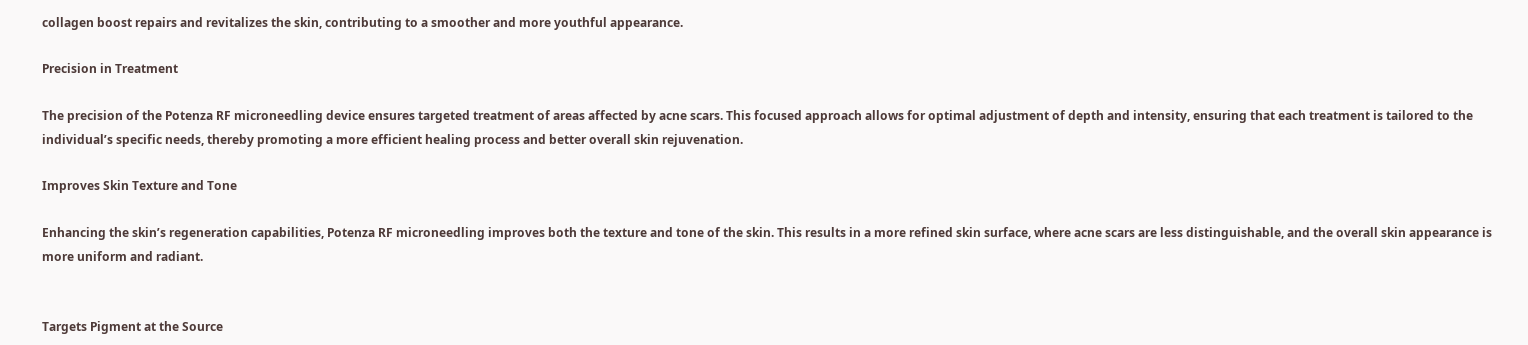collagen boost repairs and revitalizes the skin, contributing to a smoother and more youthful appearance.

Precision in Treatment

The precision of the Potenza RF microneedling device ensures targeted treatment of areas affected by acne scars. This focused approach allows for optimal adjustment of depth and intensity, ensuring that each treatment is tailored to the individual’s specific needs, thereby promoting a more efficient healing process and better overall skin rejuvenation.

Improves Skin Texture and Tone

Enhancing the skin’s regeneration capabilities, Potenza RF microneedling improves both the texture and tone of the skin. This results in a more refined skin surface, where acne scars are less distinguishable, and the overall skin appearance is more uniform and radiant.


Targets Pigment at the Source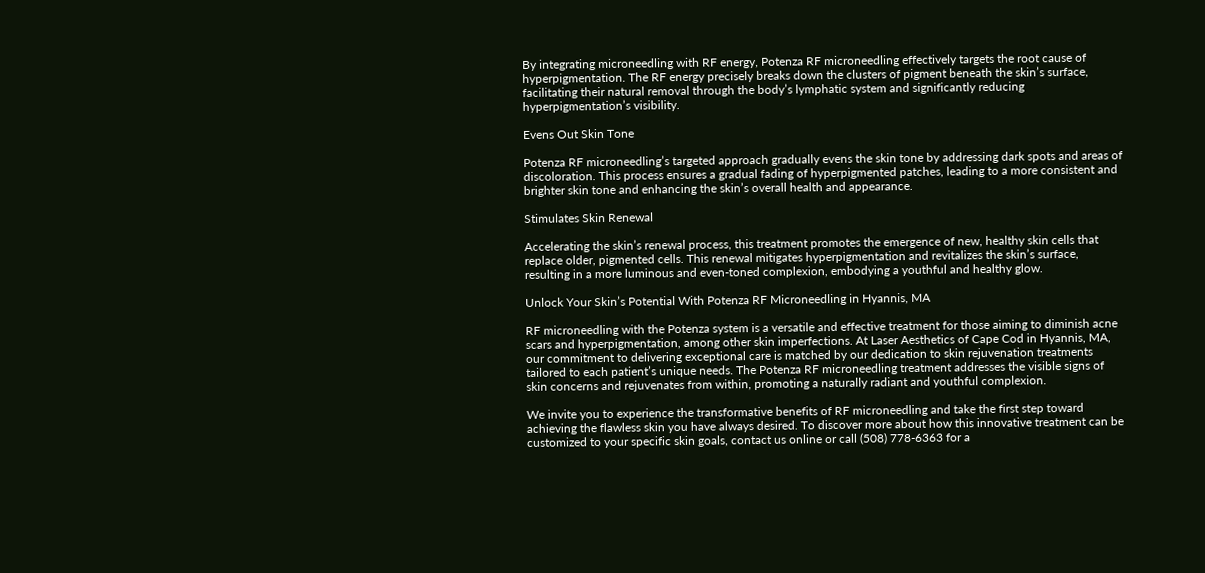By integrating microneedling with RF energy, Potenza RF microneedling effectively targets the root cause of hyperpigmentation. The RF energy precisely breaks down the clusters of pigment beneath the skin’s surface, facilitating their natural removal through the body’s lymphatic system and significantly reducing hyperpigmentation’s visibility.

Evens Out Skin Tone

Potenza RF microneedling’s targeted approach gradually evens the skin tone by addressing dark spots and areas of discoloration. This process ensures a gradual fading of hyperpigmented patches, leading to a more consistent and brighter skin tone and enhancing the skin’s overall health and appearance.

Stimulates Skin Renewal

Accelerating the skin’s renewal process, this treatment promotes the emergence of new, healthy skin cells that replace older, pigmented cells. This renewal mitigates hyperpigmentation and revitalizes the skin’s surface, resulting in a more luminous and even-toned complexion, embodying a youthful and healthy glow.

Unlock Your Skin’s Potential With Potenza RF Microneedling in Hyannis, MA

RF microneedling with the Potenza system is a versatile and effective treatment for those aiming to diminish acne scars and hyperpigmentation, among other skin imperfections. At Laser Aesthetics of Cape Cod in Hyannis, MA, our commitment to delivering exceptional care is matched by our dedication to skin rejuvenation treatments tailored to each patient’s unique needs. The Potenza RF microneedling treatment addresses the visible signs of skin concerns and rejuvenates from within, promoting a naturally radiant and youthful complexion.

We invite you to experience the transformative benefits of RF microneedling and take the first step toward achieving the flawless skin you have always desired. To discover more about how this innovative treatment can be customized to your specific skin goals, contact us online or call (508) 778-6363 for a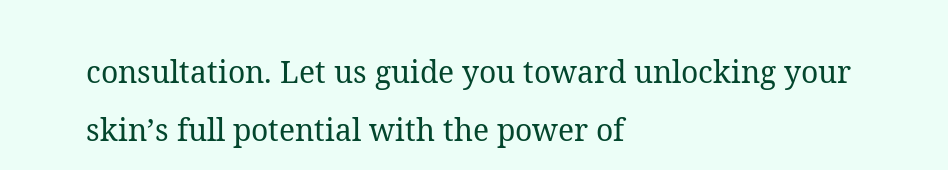consultation. Let us guide you toward unlocking your skin’s full potential with the power of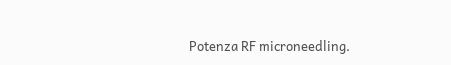Potenza RF microneedling.